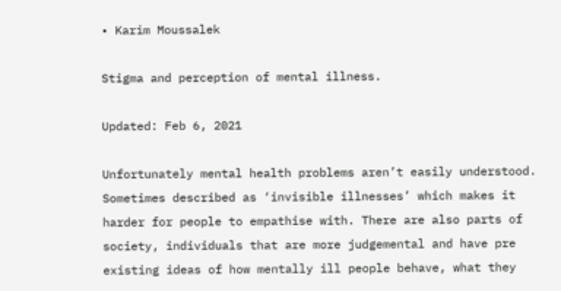• Karim Moussalek

Stigma and perception of mental illness.

Updated: Feb 6, 2021

Unfortunately mental health problems aren’t easily understood. Sometimes described as ‘invisible illnesses’ which makes it harder for people to empathise with. There are also parts of society, individuals that are more judgemental and have pre existing ideas of how mentally ill people behave, what they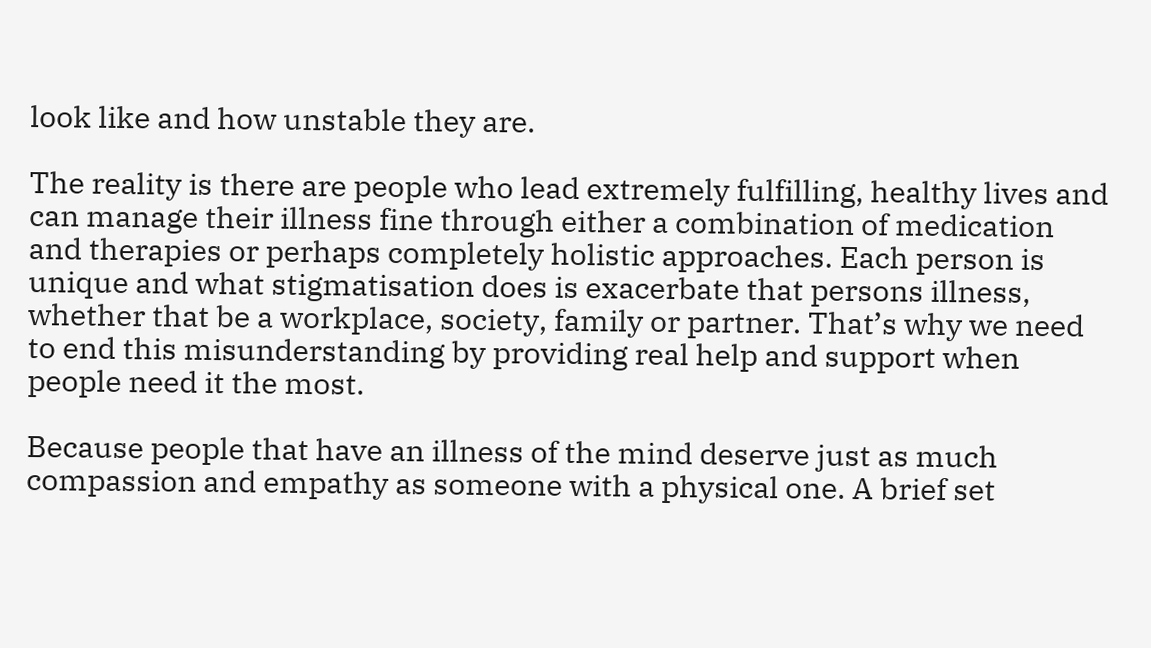look like and how unstable they are.

The reality is there are people who lead extremely fulfilling, healthy lives and can manage their illness fine through either a combination of medication and therapies or perhaps completely holistic approaches. Each person is unique and what stigmatisation does is exacerbate that persons illness, whether that be a workplace, society, family or partner. That’s why we need to end this misunderstanding by providing real help and support when people need it the most.

Because people that have an illness of the mind deserve just as much compassion and empathy as someone with a physical one. A brief set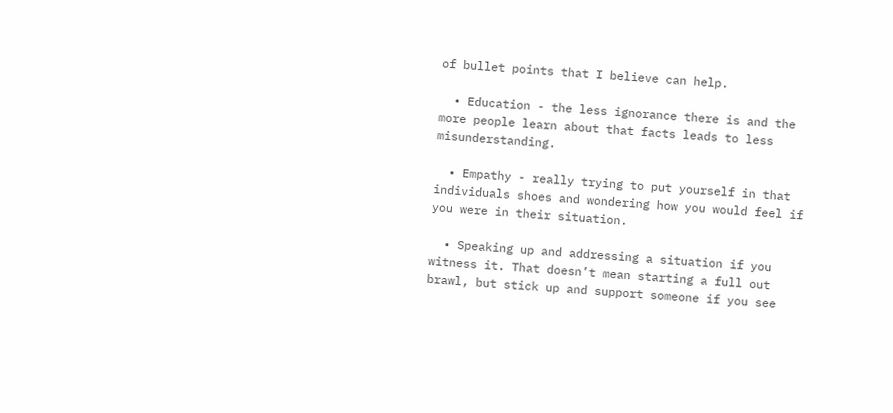of bullet points that I believe can help.

  • Education - the less ignorance there is and the more people learn about that facts leads to less misunderstanding.

  • Empathy - really trying to put yourself in that individuals shoes and wondering how you would feel if you were in their situation.

  • Speaking up and addressing a situation if you witness it. That doesn’t mean starting a full out brawl, but stick up and support someone if you see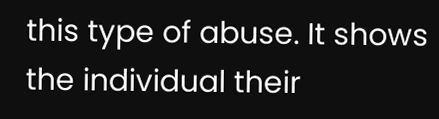this type of abuse. It shows the individual their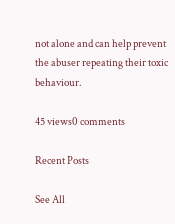not alone and can help prevent the abuser repeating their toxic behaviour.

45 views0 comments

Recent Posts

See All